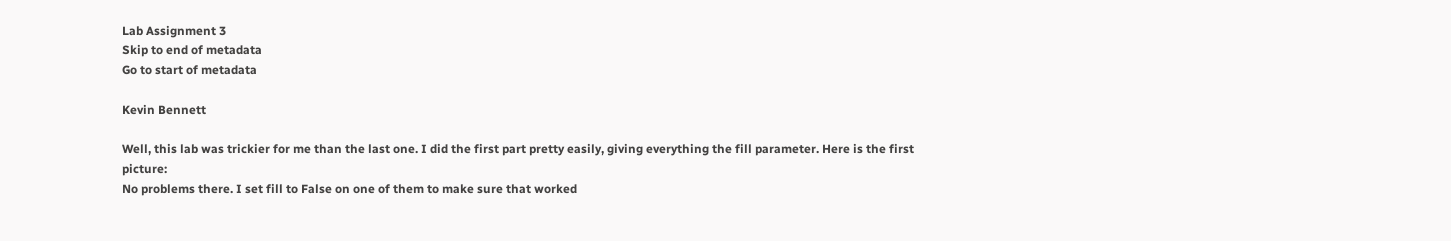Lab Assignment 3
Skip to end of metadata
Go to start of metadata

Kevin Bennett

Well, this lab was trickier for me than the last one. I did the first part pretty easily, giving everything the fill parameter. Here is the first picture:
No problems there. I set fill to False on one of them to make sure that worked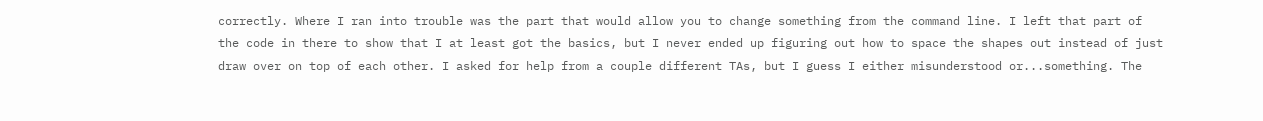correctly. Where I ran into trouble was the part that would allow you to change something from the command line. I left that part of the code in there to show that I at least got the basics, but I never ended up figuring out how to space the shapes out instead of just draw over on top of each other. I asked for help from a couple different TAs, but I guess I either misunderstood or...something. The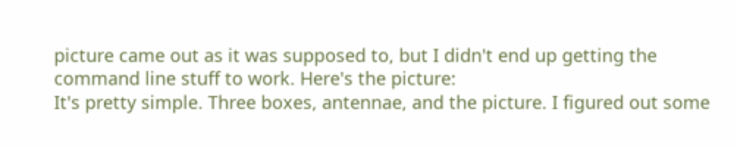picture came out as it was supposed to, but I didn't end up getting the command line stuff to work. Here's the picture:
It's pretty simple. Three boxes, antennae, and the picture. I figured out some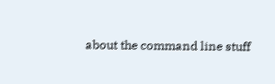about the command line stuff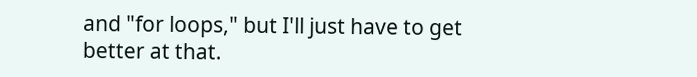and "for loops," but I'll just have to get better at that.